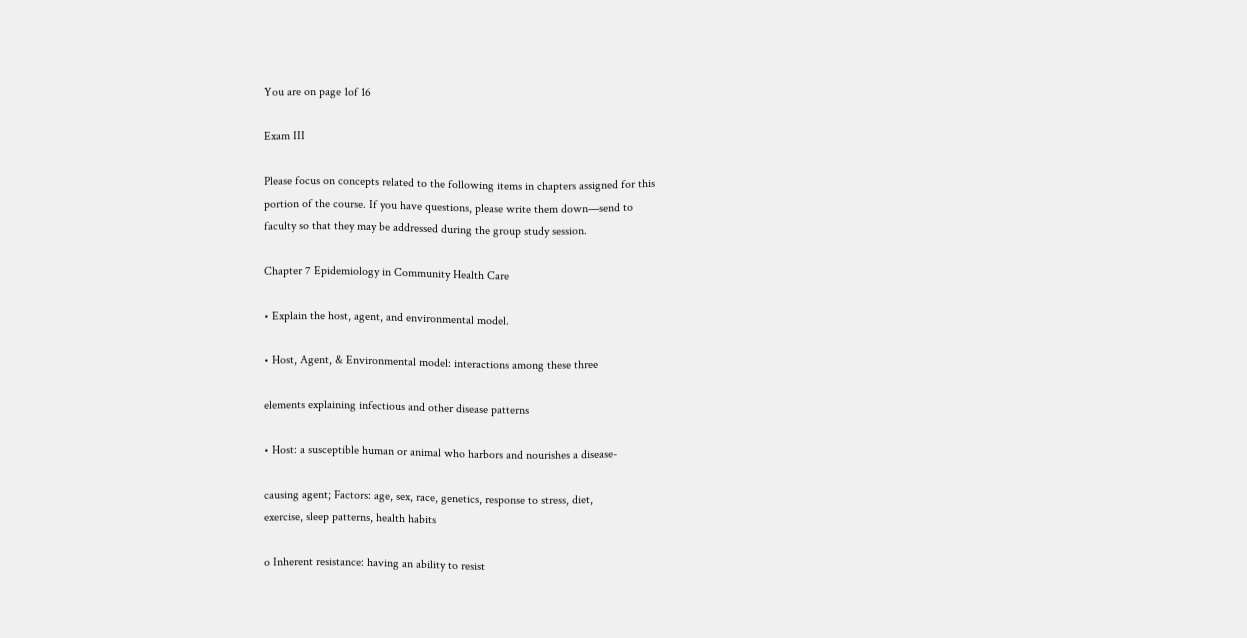You are on page 1of 16

Exam III

Please focus on concepts related to the following items in chapters assigned for this
portion of the course. If you have questions, please write them down—send to
faculty so that they may be addressed during the group study session.

Chapter 7 Epidemiology in Community Health Care

• Explain the host, agent, and environmental model.

• Host, Agent, & Environmental model: interactions among these three

elements explaining infectious and other disease patterns

• Host: a susceptible human or animal who harbors and nourishes a disease-

causing agent; Factors: age, sex, race, genetics, response to stress, diet,
exercise, sleep patterns, health habits

o Inherent resistance: having an ability to resist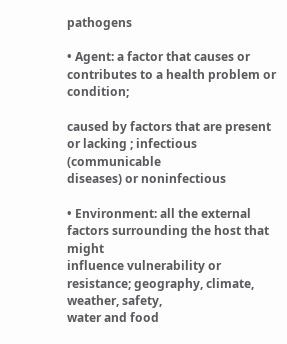pathogens

• Agent: a factor that causes or contributes to a health problem or condition;

caused by factors that are present or lacking ; infectious (communicable
diseases) or noninfectious

• Environment: all the external factors surrounding the host that might
influence vulnerability or resistance; geography, climate, weather, safety,
water and food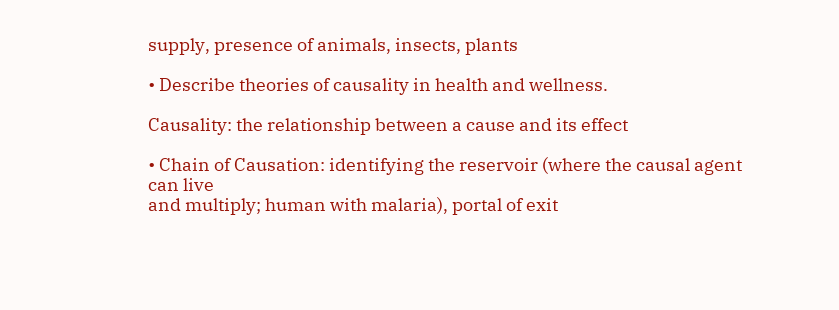supply, presence of animals, insects, plants

• Describe theories of causality in health and wellness.

Causality: the relationship between a cause and its effect

• Chain of Causation: identifying the reservoir (where the causal agent can live
and multiply; human with malaria), portal of exit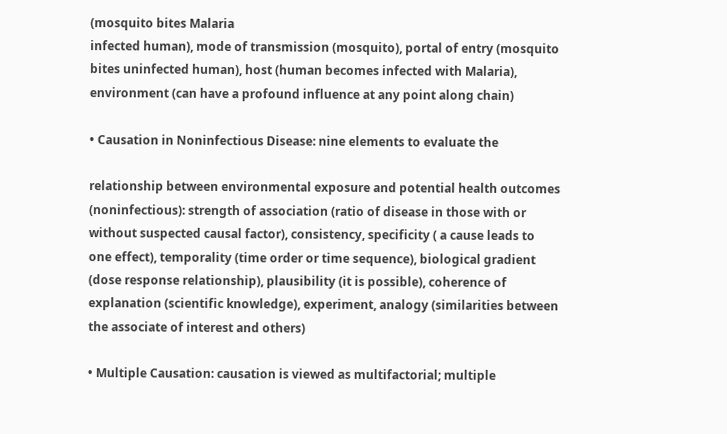(mosquito bites Malaria
infected human), mode of transmission (mosquito), portal of entry (mosquito
bites uninfected human), host (human becomes infected with Malaria),
environment (can have a profound influence at any point along chain)

• Causation in Noninfectious Disease: nine elements to evaluate the

relationship between environmental exposure and potential health outcomes
(noninfectious): strength of association (ratio of disease in those with or
without suspected causal factor), consistency, specificity ( a cause leads to
one effect), temporality (time order or time sequence), biological gradient
(dose response relationship), plausibility (it is possible), coherence of
explanation (scientific knowledge), experiment, analogy (similarities between
the associate of interest and others)

• Multiple Causation: causation is viewed as multifactorial; multiple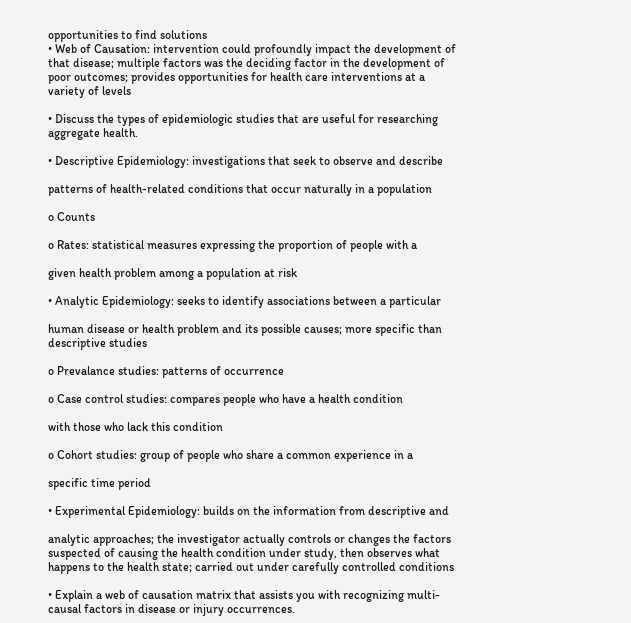opportunities to find solutions
• Web of Causation: intervention could profoundly impact the development of
that disease; multiple factors was the deciding factor in the development of
poor outcomes; provides opportunities for health care interventions at a
variety of levels

• Discuss the types of epidemiologic studies that are useful for researching
aggregate health.

• Descriptive Epidemiology: investigations that seek to observe and describe

patterns of health-related conditions that occur naturally in a population

o Counts

o Rates: statistical measures expressing the proportion of people with a

given health problem among a population at risk

• Analytic Epidemiology: seeks to identify associations between a particular

human disease or health problem and its possible causes; more specific than
descriptive studies

o Prevalance studies: patterns of occurrence

o Case control studies: compares people who have a health condition

with those who lack this condition

o Cohort studies: group of people who share a common experience in a

specific time period

• Experimental Epidemiology: builds on the information from descriptive and

analytic approaches; the investigator actually controls or changes the factors
suspected of causing the health condition under study, then observes what
happens to the health state; carried out under carefully controlled conditions

• Explain a web of causation matrix that assists you with recognizing multi-
causal factors in disease or injury occurrences.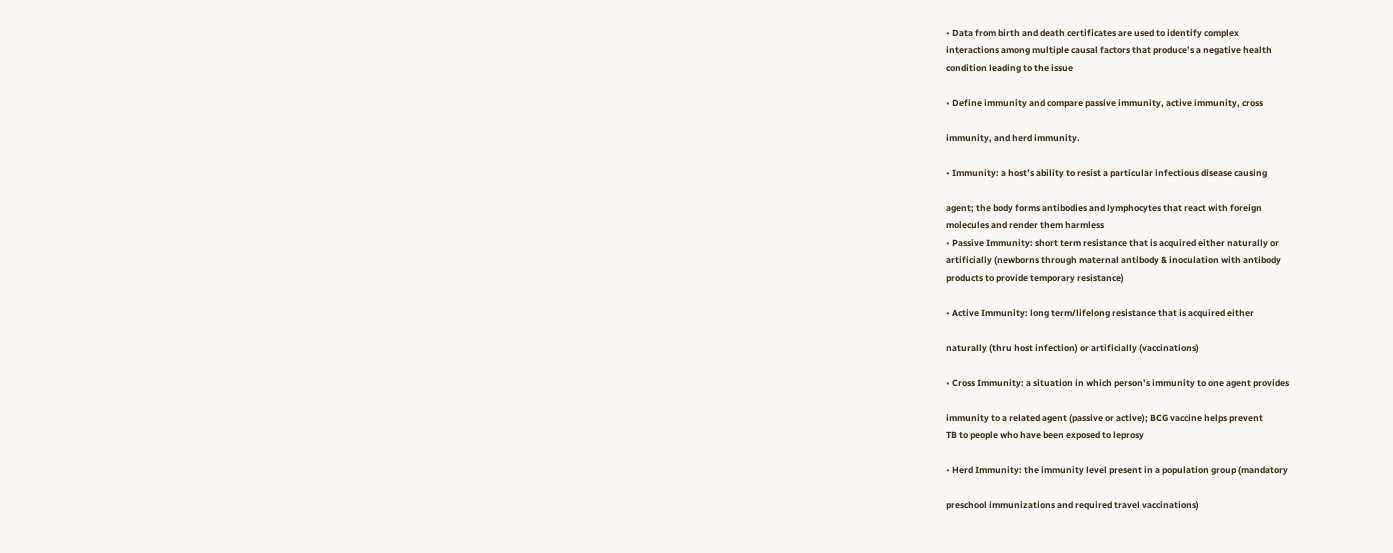• Data from birth and death certificates are used to identify complex
interactions among multiple causal factors that produce’s a negative health
condition leading to the issue

• Define immunity and compare passive immunity, active immunity, cross

immunity, and herd immunity.

• Immunity: a host’s ability to resist a particular infectious disease causing

agent; the body forms antibodies and lymphocytes that react with foreign
molecules and render them harmless
• Passive Immunity: short term resistance that is acquired either naturally or
artificially (newborns through maternal antibody & inoculation with antibody
products to provide temporary resistance)

• Active Immunity: long term/lifelong resistance that is acquired either

naturally (thru host infection) or artificially (vaccinations)

• Cross Immunity: a situation in which person’s immunity to one agent provides

immunity to a related agent (passive or active); BCG vaccine helps prevent
TB to people who have been exposed to leprosy

• Herd Immunity: the immunity level present in a population group (mandatory

preschool immunizations and required travel vaccinations)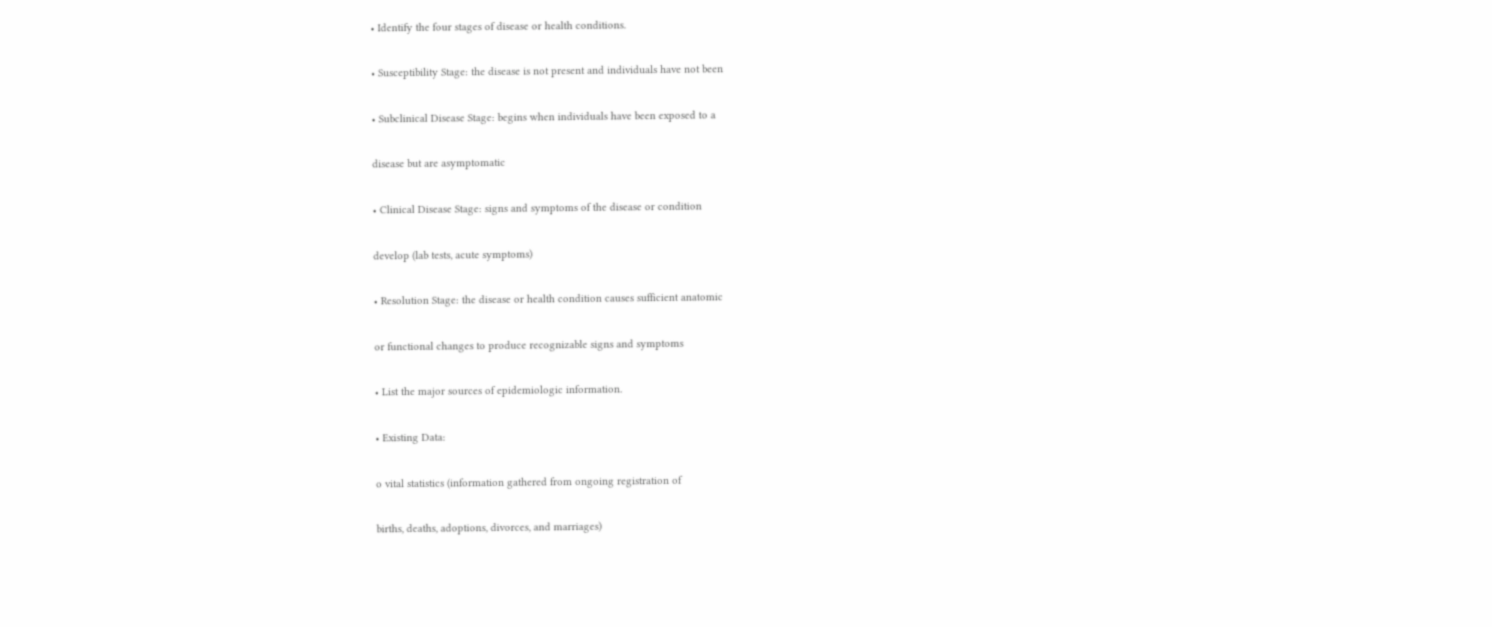• Identify the four stages of disease or health conditions.

• Susceptibility Stage: the disease is not present and individuals have not been

• Subclinical Disease Stage: begins when individuals have been exposed to a

disease but are asymptomatic

• Clinical Disease Stage: signs and symptoms of the disease or condition

develop (lab tests, acute symptoms)

• Resolution Stage: the disease or health condition causes sufficient anatomic

or functional changes to produce recognizable signs and symptoms

• List the major sources of epidemiologic information.

• Existing Data:

o vital statistics (information gathered from ongoing registration of

births, deaths, adoptions, divorces, and marriages)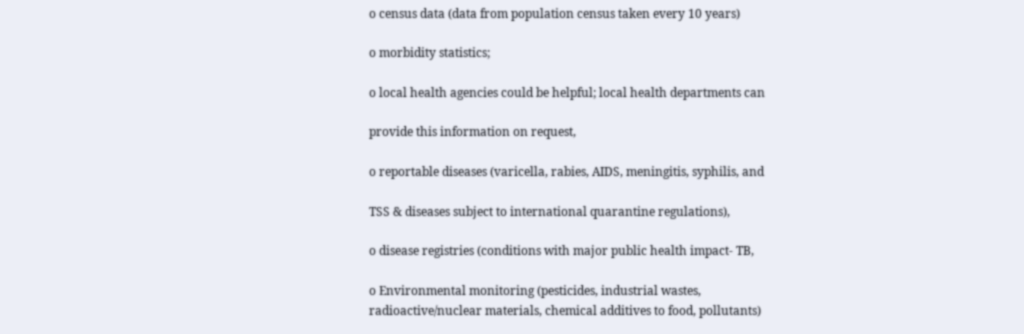o census data (data from population census taken every 10 years)

o morbidity statistics;

o local health agencies could be helpful; local health departments can

provide this information on request,

o reportable diseases (varicella, rabies, AIDS, meningitis, syphilis, and

TSS & diseases subject to international quarantine regulations),

o disease registries (conditions with major public health impact- TB,

o Environmental monitoring (pesticides, industrial wastes,
radioactive/nuclear materials, chemical additives to food, pollutants)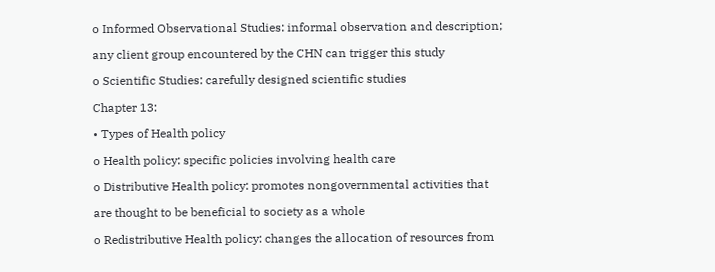o Informed Observational Studies: informal observation and description;

any client group encountered by the CHN can trigger this study

o Scientific Studies: carefully designed scientific studies

Chapter 13:

• Types of Health policy

o Health policy: specific policies involving health care

o Distributive Health policy: promotes nongovernmental activities that

are thought to be beneficial to society as a whole

o Redistributive Health policy: changes the allocation of resources from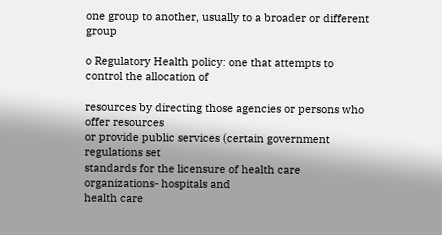one group to another, usually to a broader or different group

o Regulatory Health policy: one that attempts to control the allocation of

resources by directing those agencies or persons who offer resources
or provide public services (certain government regulations set
standards for the licensure of health care organizations- hospitals and
health care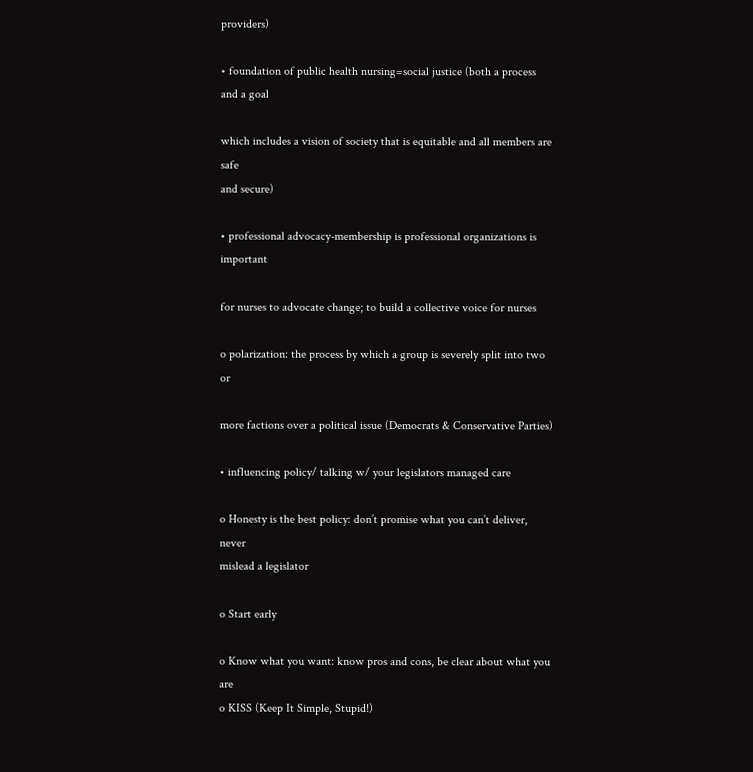providers)

• foundation of public health nursing=social justice (both a process and a goal

which includes a vision of society that is equitable and all members are safe
and secure)

• professional advocacy-membership is professional organizations is important

for nurses to advocate change; to build a collective voice for nurses

o polarization: the process by which a group is severely split into two or

more factions over a political issue (Democrats & Conservative Parties)

• influencing policy/ talking w/ your legislators managed care

o Honesty is the best policy: don’t promise what you can’t deliver, never
mislead a legislator

o Start early

o Know what you want: know pros and cons, be clear about what you are
o KISS (Keep It Simple, Stupid!)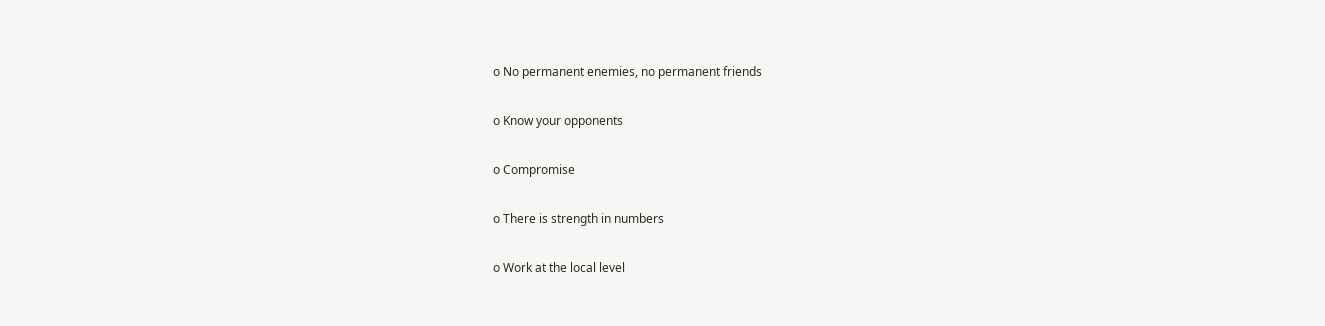o No permanent enemies, no permanent friends

o Know your opponents

o Compromise

o There is strength in numbers

o Work at the local level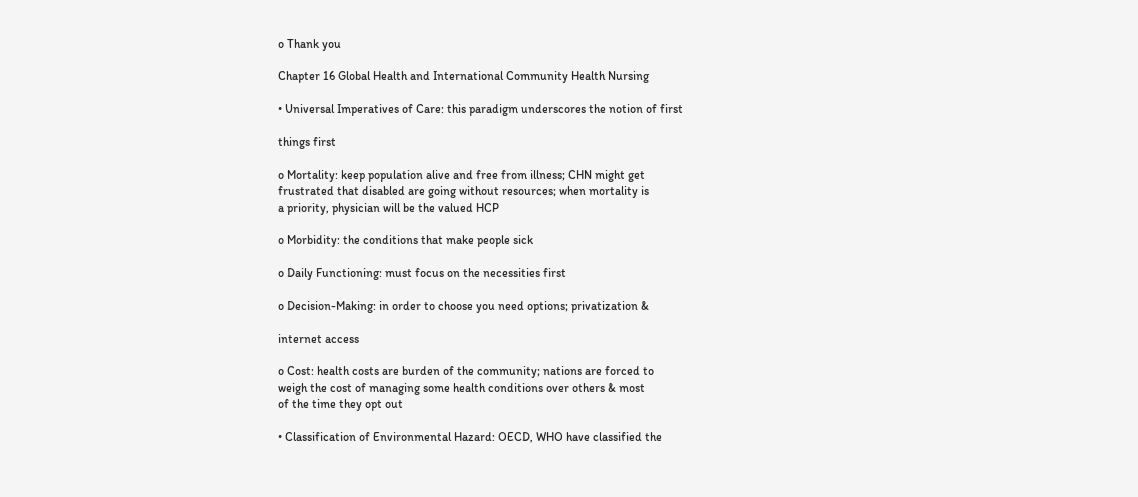o Thank you

Chapter 16 Global Health and International Community Health Nursing

• Universal Imperatives of Care: this paradigm underscores the notion of first

things first

o Mortality: keep population alive and free from illness; CHN might get
frustrated that disabled are going without resources; when mortality is
a priority, physician will be the valued HCP

o Morbidity: the conditions that make people sick

o Daily Functioning: must focus on the necessities first

o Decision-Making: in order to choose you need options; privatization &

internet access

o Cost: health costs are burden of the community; nations are forced to
weigh the cost of managing some health conditions over others & most
of the time they opt out

• Classification of Environmental Hazard: OECD, WHO have classified the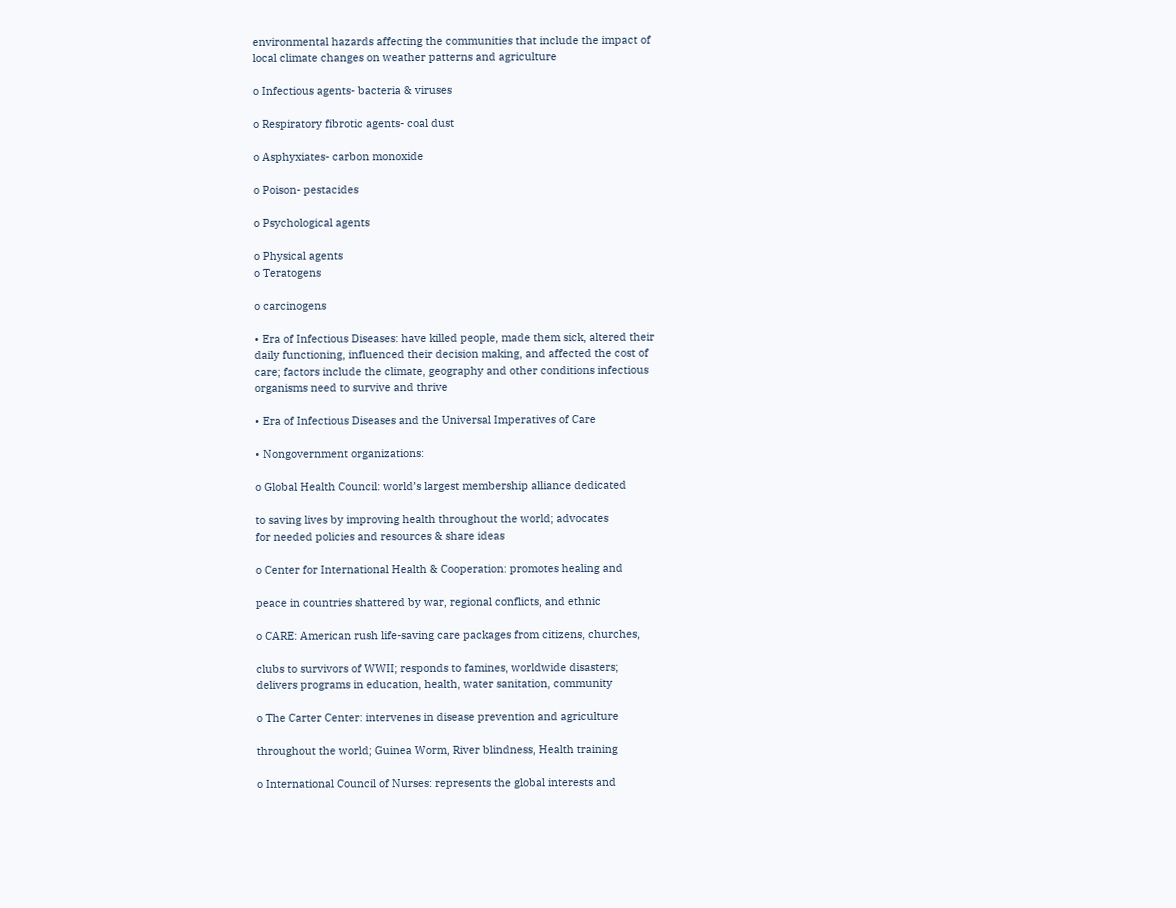environmental hazards affecting the communities that include the impact of
local climate changes on weather patterns and agriculture

o Infectious agents- bacteria & viruses

o Respiratory fibrotic agents- coal dust

o Asphyxiates- carbon monoxide

o Poison- pestacides

o Psychological agents

o Physical agents
o Teratogens

o carcinogens

• Era of Infectious Diseases: have killed people, made them sick, altered their
daily functioning, influenced their decision making, and affected the cost of
care; factors include the climate, geography and other conditions infectious
organisms need to survive and thrive

• Era of Infectious Diseases and the Universal Imperatives of Care

• Nongovernment organizations:

o Global Health Council: world’s largest membership alliance dedicated

to saving lives by improving health throughout the world; advocates
for needed policies and resources & share ideas

o Center for International Health & Cooperation: promotes healing and

peace in countries shattered by war, regional conflicts, and ethnic

o CARE: American rush life-saving care packages from citizens, churches,

clubs to survivors of WWII; responds to famines, worldwide disasters;
delivers programs in education, health, water sanitation, community

o The Carter Center: intervenes in disease prevention and agriculture

throughout the world; Guinea Worm, River blindness, Health training

o International Council of Nurses: represents the global interests and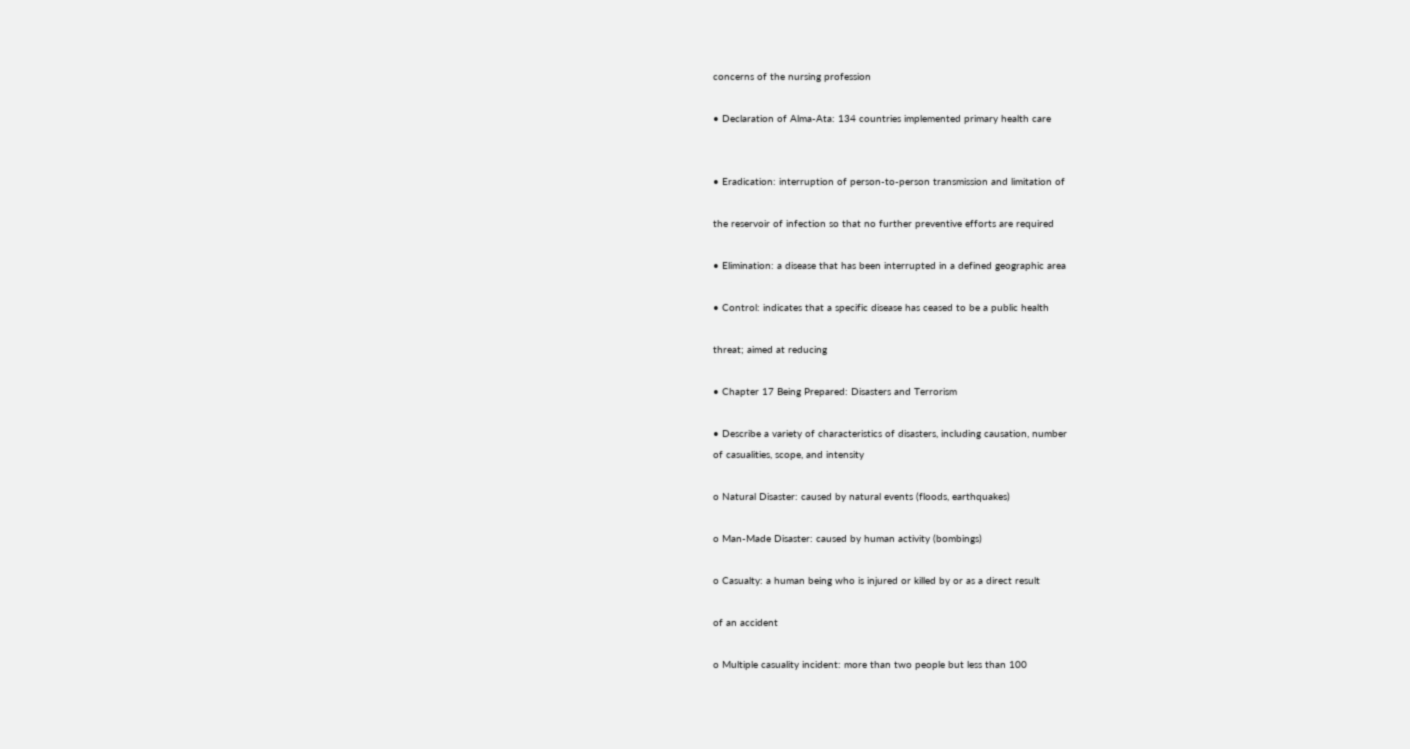concerns of the nursing profession

• Declaration of Alma-Ata: 134 countries implemented primary health care


• Eradication: interruption of person-to-person transmission and limitation of

the reservoir of infection so that no further preventive efforts are required

• Elimination: a disease that has been interrupted in a defined geographic area

• Control: indicates that a specific disease has ceased to be a public health

threat; aimed at reducing

• Chapter 17 Being Prepared: Disasters and Terrorism

• Describe a variety of characteristics of disasters, including causation, number
of casualities, scope, and intensity

o Natural Disaster: caused by natural events (floods, earthquakes)

o Man-Made Disaster: caused by human activity (bombings)

o Casualty: a human being who is injured or killed by or as a direct result

of an accident

o Multiple casuality incident: more than two people but less than 100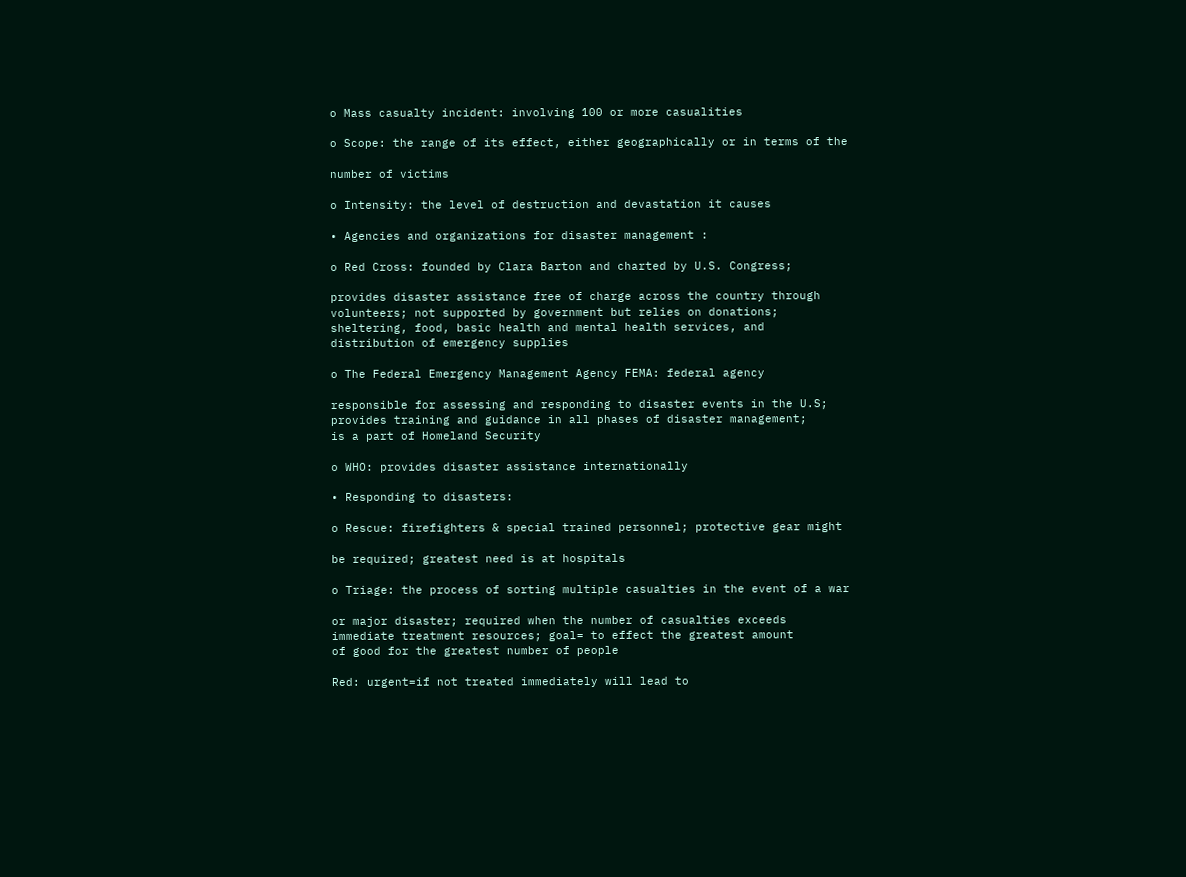o Mass casualty incident: involving 100 or more casualities

o Scope: the range of its effect, either geographically or in terms of the

number of victims

o Intensity: the level of destruction and devastation it causes

• Agencies and organizations for disaster management :

o Red Cross: founded by Clara Barton and charted by U.S. Congress;

provides disaster assistance free of charge across the country through
volunteers; not supported by government but relies on donations;
sheltering, food, basic health and mental health services, and
distribution of emergency supplies

o The Federal Emergency Management Agency FEMA: federal agency

responsible for assessing and responding to disaster events in the U.S;
provides training and guidance in all phases of disaster management;
is a part of Homeland Security

o WHO: provides disaster assistance internationally

• Responding to disasters:

o Rescue: firefighters & special trained personnel; protective gear might

be required; greatest need is at hospitals

o Triage: the process of sorting multiple casualties in the event of a war

or major disaster; required when the number of casualties exceeds
immediate treatment resources; goal= to effect the greatest amount
of good for the greatest number of people

Red: urgent=if not treated immediately will lead to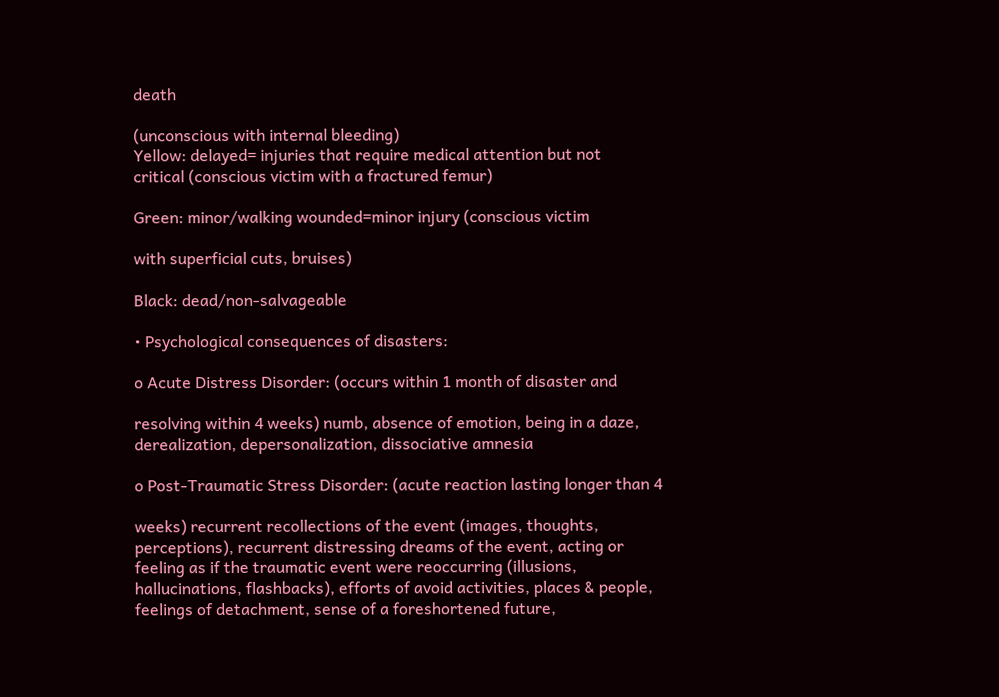death

(unconscious with internal bleeding)
Yellow: delayed= injuries that require medical attention but not
critical (conscious victim with a fractured femur)

Green: minor/walking wounded=minor injury (conscious victim

with superficial cuts, bruises)

Black: dead/non-salvageable

• Psychological consequences of disasters:

o Acute Distress Disorder: (occurs within 1 month of disaster and

resolving within 4 weeks) numb, absence of emotion, being in a daze,
derealization, depersonalization, dissociative amnesia

o Post-Traumatic Stress Disorder: (acute reaction lasting longer than 4

weeks) recurrent recollections of the event (images, thoughts,
perceptions), recurrent distressing dreams of the event, acting or
feeling as if the traumatic event were reoccurring (illusions,
hallucinations, flashbacks), efforts of avoid activities, places & people,
feelings of detachment, sense of a foreshortened future,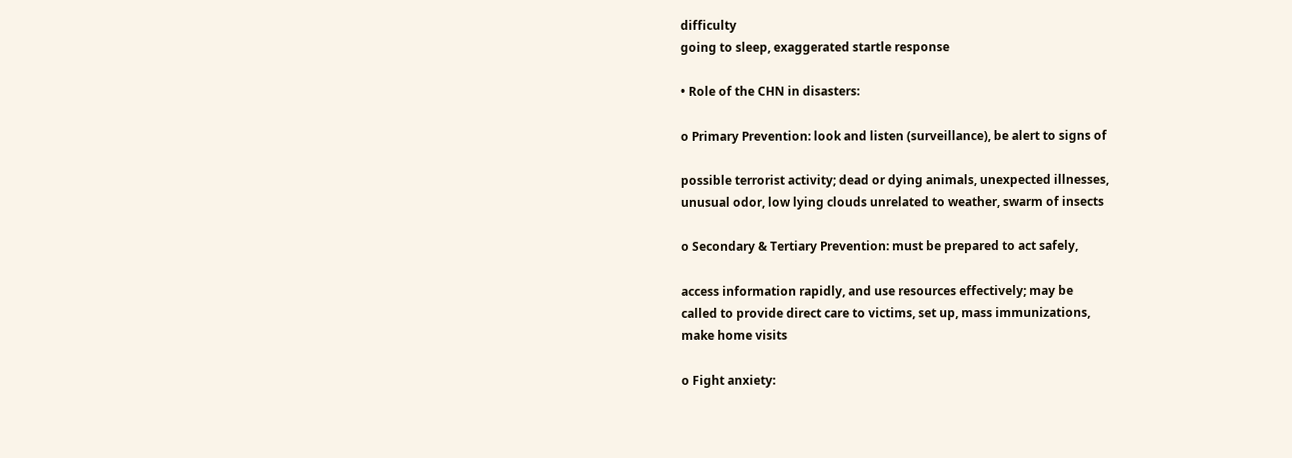difficulty
going to sleep, exaggerated startle response

• Role of the CHN in disasters:

o Primary Prevention: look and listen (surveillance), be alert to signs of

possible terrorist activity; dead or dying animals, unexpected illnesses,
unusual odor, low lying clouds unrelated to weather, swarm of insects

o Secondary & Tertiary Prevention: must be prepared to act safely,

access information rapidly, and use resources effectively; may be
called to provide direct care to victims, set up, mass immunizations,
make home visits

o Fight anxiety: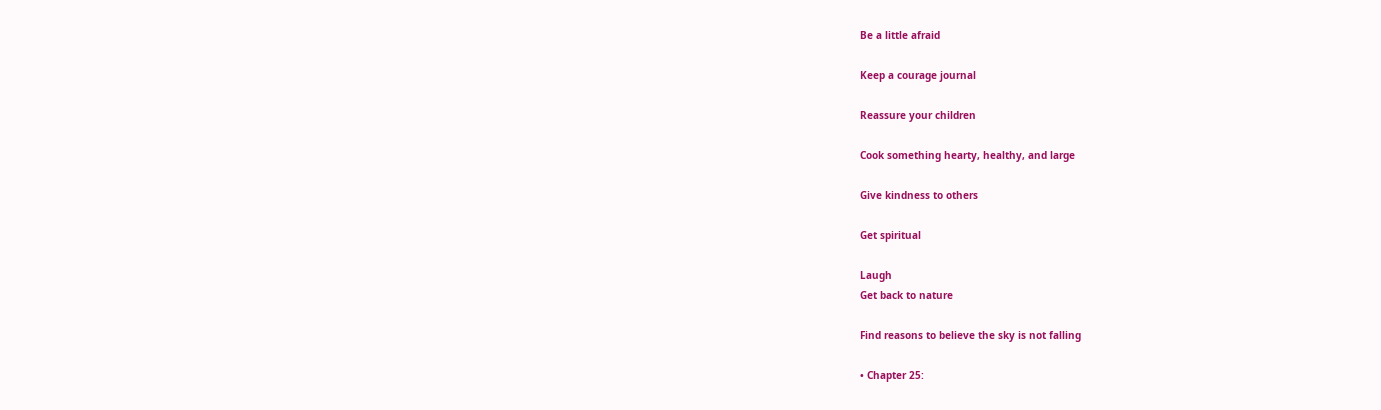Be a little afraid

Keep a courage journal

Reassure your children

Cook something hearty, healthy, and large

Give kindness to others

Get spiritual

Laugh
Get back to nature

Find reasons to believe the sky is not falling

• Chapter 25: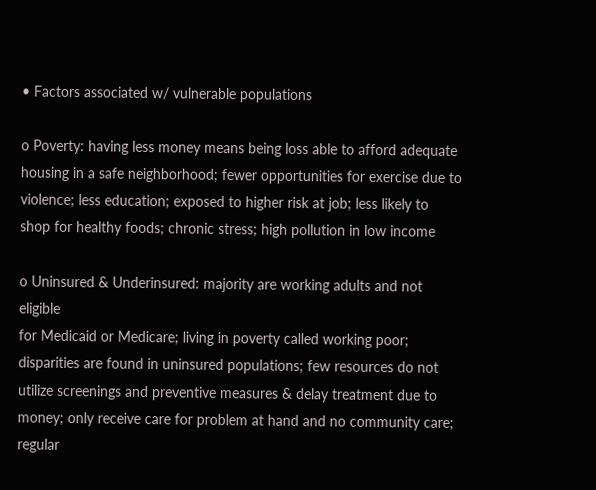• Factors associated w/ vulnerable populations

o Poverty: having less money means being loss able to afford adequate
housing in a safe neighborhood; fewer opportunities for exercise due to
violence; less education; exposed to higher risk at job; less likely to
shop for healthy foods; chronic stress; high pollution in low income

o Uninsured & Underinsured: majority are working adults and not eligible
for Medicaid or Medicare; living in poverty called working poor;
disparities are found in uninsured populations; few resources do not
utilize screenings and preventive measures & delay treatment due to
money; only receive care for problem at hand and no community care;
regular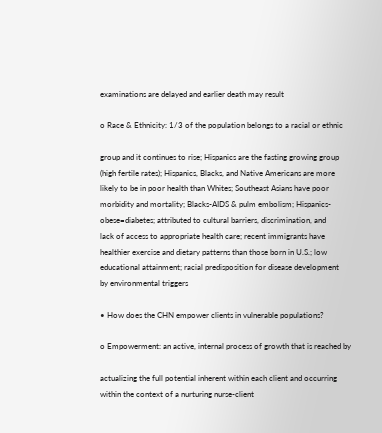examinations are delayed and earlier death may result

o Race & Ethnicity: 1/3 of the population belongs to a racial or ethnic

group and it continues to rise; Hispanics are the fasting growing group
(high fertile rates); Hispanics, Blacks, and Native Americans are more
likely to be in poor health than Whites; Southeast Asians have poor
morbidity and mortality; Blacks-AIDS & pulm embolism; Hispanics-
obese=diabetes; attributed to cultural barriers, discrimination, and
lack of access to appropriate health care; recent immigrants have
healthier exercise and dietary patterns than those born in U.S.; low
educational attainment; racial predisposition for disease development
by environmental triggers

• How does the CHN empower clients in vulnerable populations?

o Empowerment: an active, internal process of growth that is reached by

actualizing the full potential inherent within each client and occurring
within the context of a nurturing nurse-client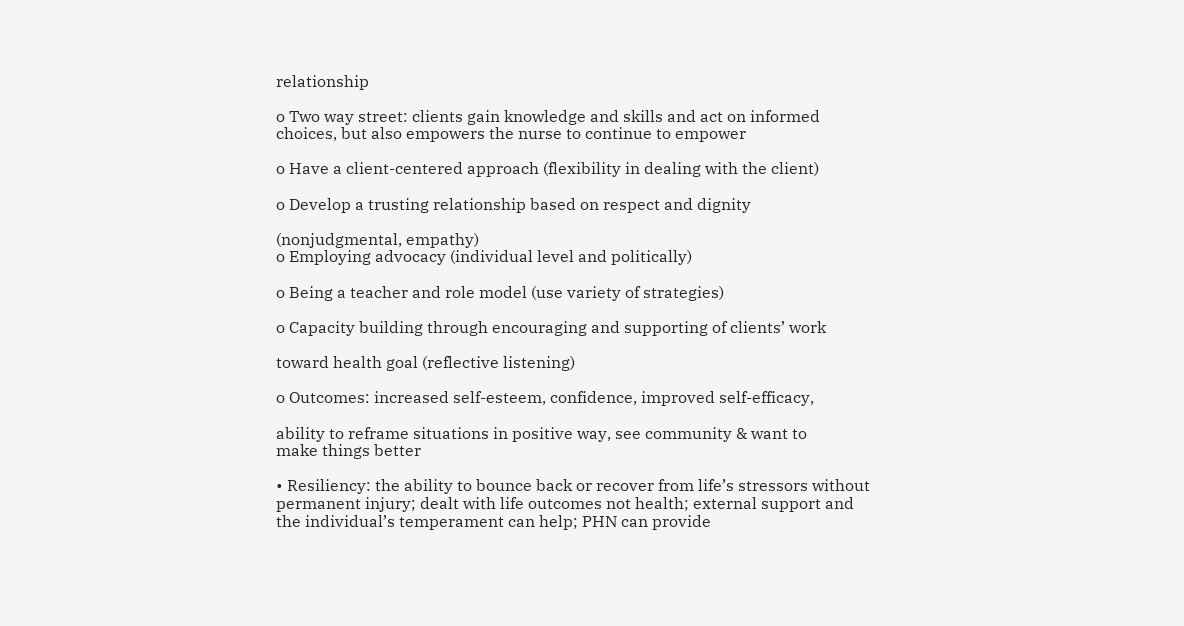relationship

o Two way street: clients gain knowledge and skills and act on informed
choices, but also empowers the nurse to continue to empower

o Have a client-centered approach (flexibility in dealing with the client)

o Develop a trusting relationship based on respect and dignity

(nonjudgmental, empathy)
o Employing advocacy (individual level and politically)

o Being a teacher and role model (use variety of strategies)

o Capacity building through encouraging and supporting of clients’ work

toward health goal (reflective listening)

o Outcomes: increased self-esteem, confidence, improved self-efficacy,

ability to reframe situations in positive way, see community & want to
make things better

• Resiliency: the ability to bounce back or recover from life’s stressors without
permanent injury; dealt with life outcomes not health; external support and
the individual’s temperament can help; PHN can provide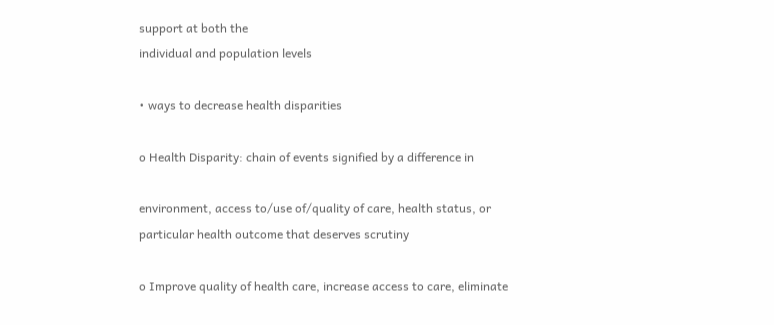support at both the
individual and population levels

• ways to decrease health disparities

o Health Disparity: chain of events signified by a difference in

environment, access to/use of/quality of care, health status, or
particular health outcome that deserves scrutiny

o Improve quality of health care, increase access to care, eliminate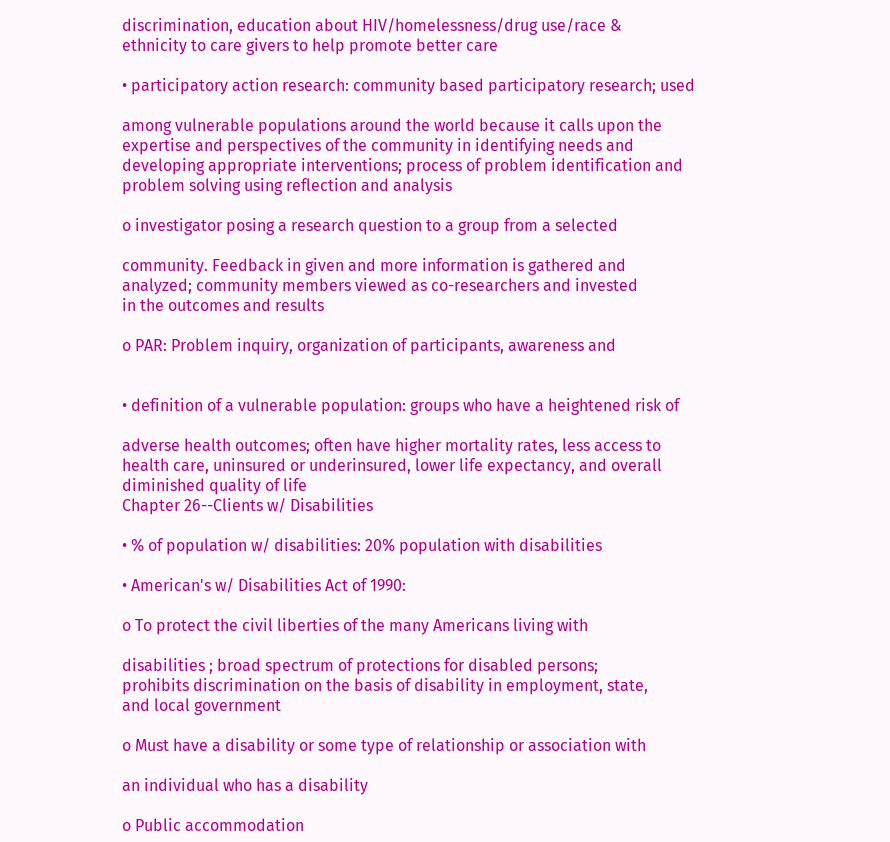discrimination, education about HIV/homelessness/drug use/race &
ethnicity to care givers to help promote better care

• participatory action research: community based participatory research; used

among vulnerable populations around the world because it calls upon the
expertise and perspectives of the community in identifying needs and
developing appropriate interventions; process of problem identification and
problem solving using reflection and analysis

o investigator posing a research question to a group from a selected

community. Feedback in given and more information is gathered and
analyzed; community members viewed as co-researchers and invested
in the outcomes and results

o PAR: Problem inquiry, organization of participants, awareness and


• definition of a vulnerable population: groups who have a heightened risk of

adverse health outcomes; often have higher mortality rates, less access to
health care, uninsured or underinsured, lower life expectancy, and overall
diminished quality of life
Chapter 26--Clients w/ Disabilities

• % of population w/ disabilities: 20% population with disabilities

• American's w/ Disabilities Act of 1990:

o To protect the civil liberties of the many Americans living with

disabilities ; broad spectrum of protections for disabled persons;
prohibits discrimination on the basis of disability in employment, state,
and local government

o Must have a disability or some type of relationship or association with

an individual who has a disability

o Public accommodation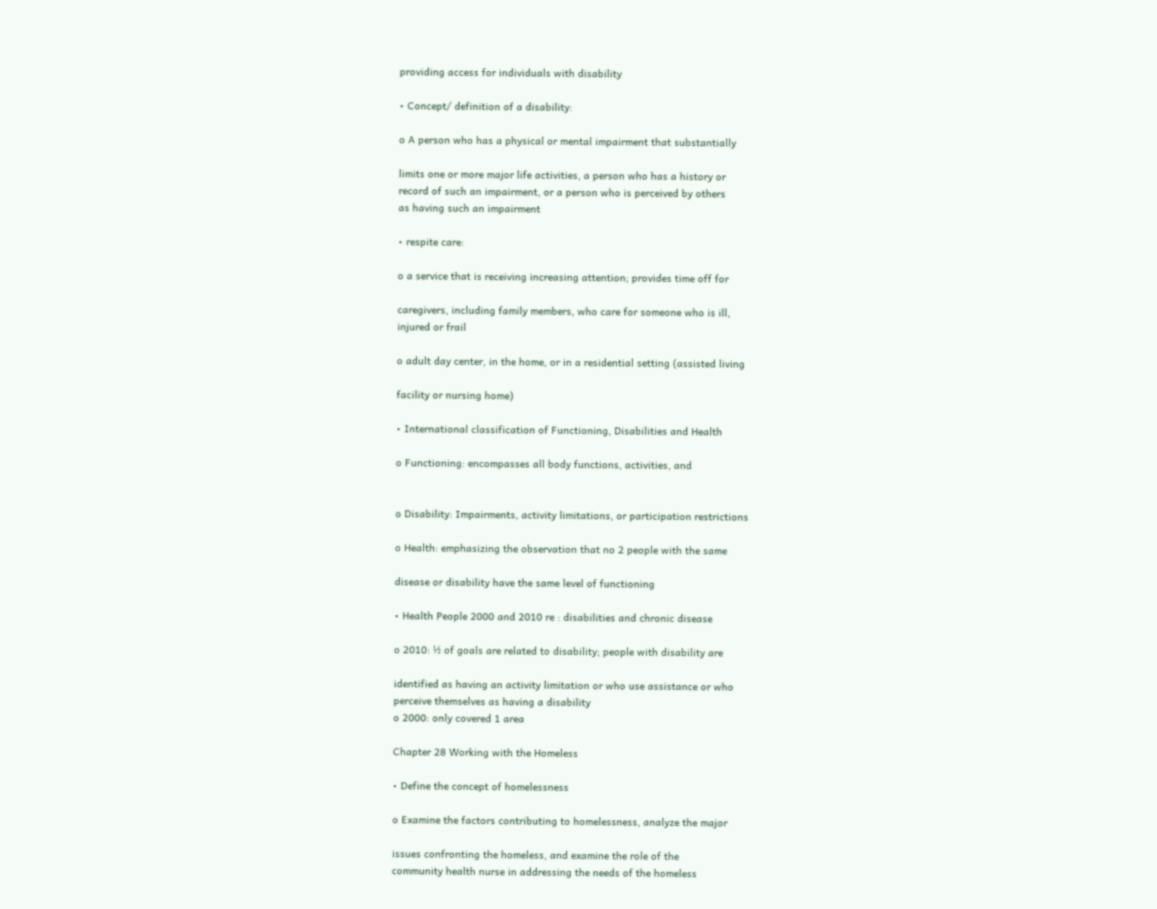providing access for individuals with disability

• Concept/ definition of a disability:

o A person who has a physical or mental impairment that substantially

limits one or more major life activities, a person who has a history or
record of such an impairment, or a person who is perceived by others
as having such an impairment

• respite care:

o a service that is receiving increasing attention; provides time off for

caregivers, including family members, who care for someone who is ill,
injured or frail

o adult day center, in the home, or in a residential setting (assisted living

facility or nursing home)

• International classification of Functioning, Disabilities and Health

o Functioning: encompasses all body functions, activities, and


o Disability: Impairments, activity limitations, or participation restrictions

o Health: emphasizing the observation that no 2 people with the same

disease or disability have the same level of functioning

• Health People 2000 and 2010 re : disabilities and chronic disease

o 2010: ½ of goals are related to disability; people with disability are

identified as having an activity limitation or who use assistance or who
perceive themselves as having a disability
o 2000: only covered 1 area

Chapter 28 Working with the Homeless

• Define the concept of homelessness

o Examine the factors contributing to homelessness, analyze the major

issues confronting the homeless, and examine the role of the
community health nurse in addressing the needs of the homeless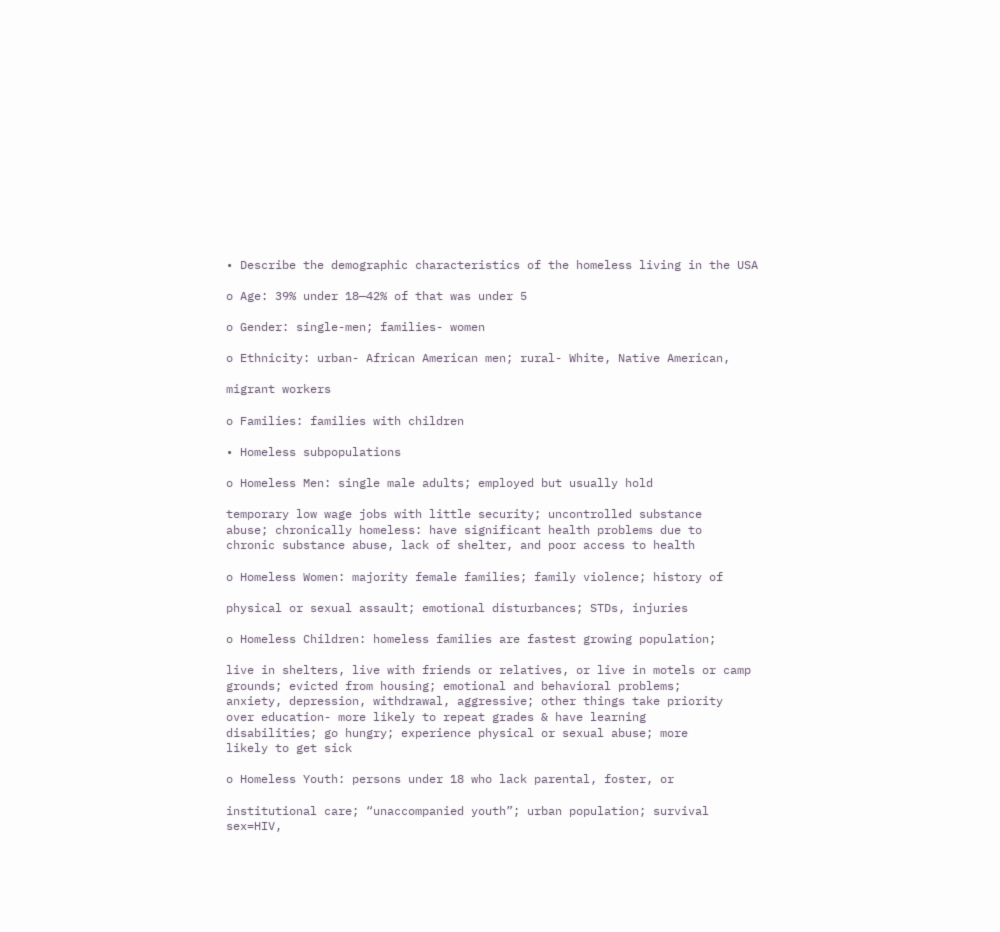• Describe the demographic characteristics of the homeless living in the USA

o Age: 39% under 18—42% of that was under 5

o Gender: single-men; families- women

o Ethnicity: urban- African American men; rural- White, Native American,

migrant workers

o Families: families with children

• Homeless subpopulations

o Homeless Men: single male adults; employed but usually hold

temporary low wage jobs with little security; uncontrolled substance
abuse; chronically homeless: have significant health problems due to
chronic substance abuse, lack of shelter, and poor access to health

o Homeless Women: majority female families; family violence; history of

physical or sexual assault; emotional disturbances; STDs, injuries

o Homeless Children: homeless families are fastest growing population;

live in shelters, live with friends or relatives, or live in motels or camp
grounds; evicted from housing; emotional and behavioral problems;
anxiety, depression, withdrawal, aggressive; other things take priority
over education- more likely to repeat grades & have learning
disabilities; go hungry; experience physical or sexual abuse; more
likely to get sick

o Homeless Youth: persons under 18 who lack parental, foster, or

institutional care; “unaccompanied youth”; urban population; survival
sex=HIV,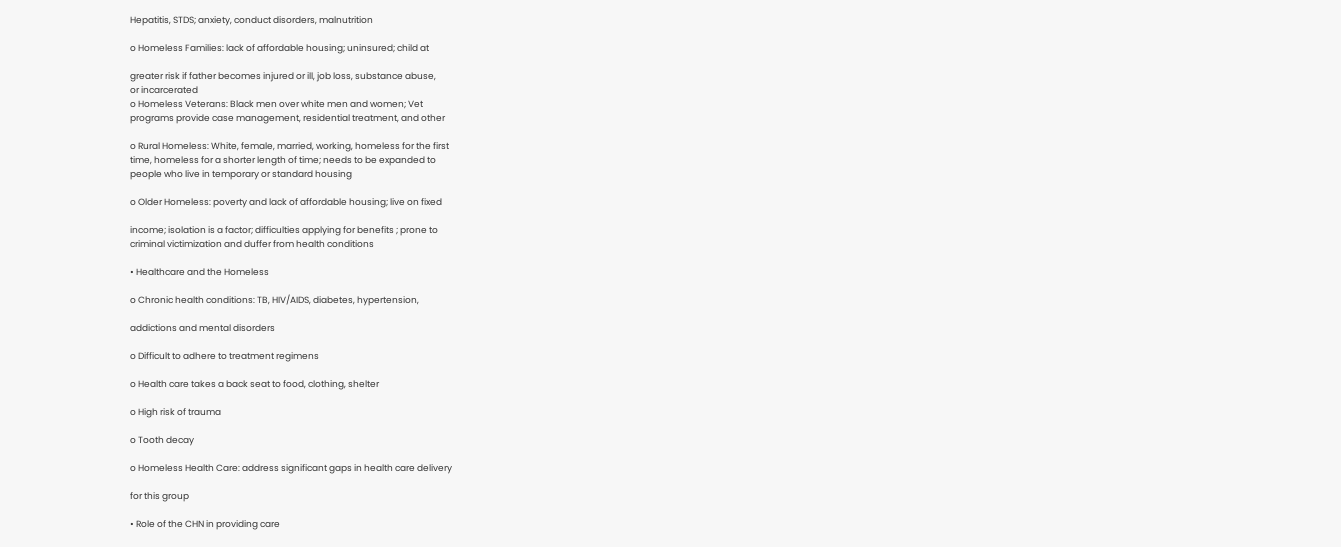Hepatitis, STDS; anxiety, conduct disorders, malnutrition

o Homeless Families: lack of affordable housing; uninsured; child at

greater risk if father becomes injured or ill, job loss, substance abuse,
or incarcerated
o Homeless Veterans: Black men over white men and women; Vet
programs provide case management, residential treatment, and other

o Rural Homeless: White, female, married, working, homeless for the first
time, homeless for a shorter length of time; needs to be expanded to
people who live in temporary or standard housing

o Older Homeless: poverty and lack of affordable housing; live on fixed

income; isolation is a factor; difficulties applying for benefits ; prone to
criminal victimization and duffer from health conditions

• Healthcare and the Homeless

o Chronic health conditions: TB, HIV/AIDS, diabetes, hypertension,

addictions and mental disorders

o Difficult to adhere to treatment regimens

o Health care takes a back seat to food, clothing, shelter

o High risk of trauma

o Tooth decay

o Homeless Health Care: address significant gaps in health care delivery

for this group

• Role of the CHN in providing care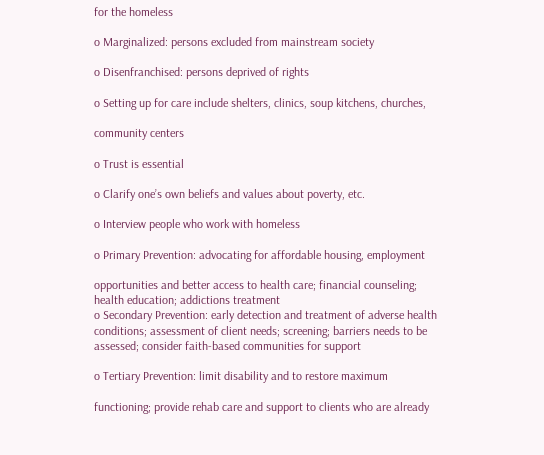for the homeless

o Marginalized: persons excluded from mainstream society

o Disenfranchised: persons deprived of rights

o Setting up for care include shelters, clinics, soup kitchens, churches,

community centers

o Trust is essential

o Clarify one’s own beliefs and values about poverty, etc.

o Interview people who work with homeless

o Primary Prevention: advocating for affordable housing, employment

opportunities and better access to health care; financial counseling;
health education; addictions treatment
o Secondary Prevention: early detection and treatment of adverse health
conditions; assessment of client needs; screening; barriers needs to be
assessed; consider faith-based communities for support

o Tertiary Prevention: limit disability and to restore maximum

functioning; provide rehab care and support to clients who are already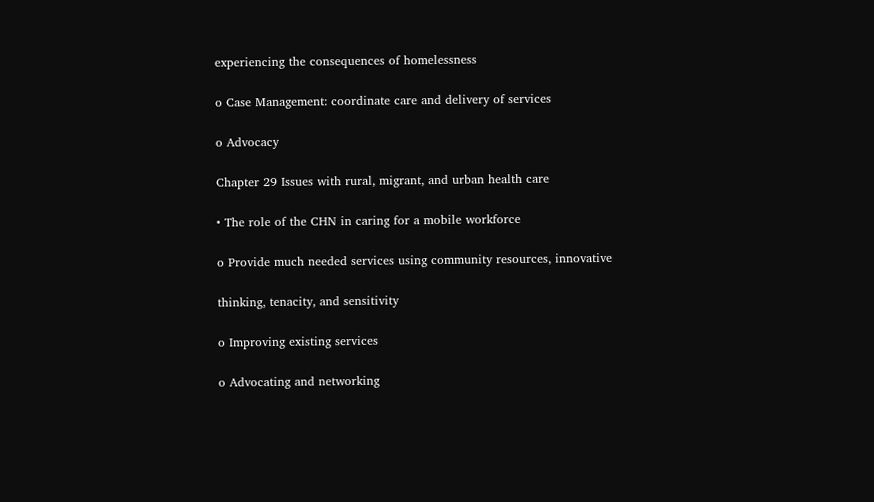experiencing the consequences of homelessness

o Case Management: coordinate care and delivery of services

o Advocacy

Chapter 29 Issues with rural, migrant, and urban health care

• The role of the CHN in caring for a mobile workforce

o Provide much needed services using community resources, innovative

thinking, tenacity, and sensitivity

o Improving existing services

o Advocating and networking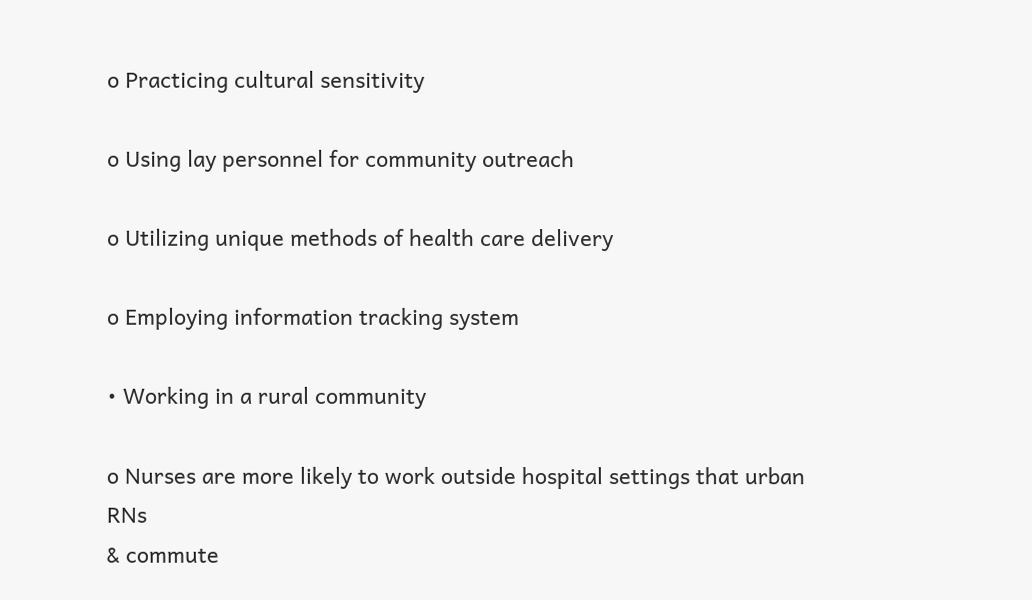o Practicing cultural sensitivity

o Using lay personnel for community outreach

o Utilizing unique methods of health care delivery

o Employing information tracking system

• Working in a rural community

o Nurses are more likely to work outside hospital settings that urban RNs
& commute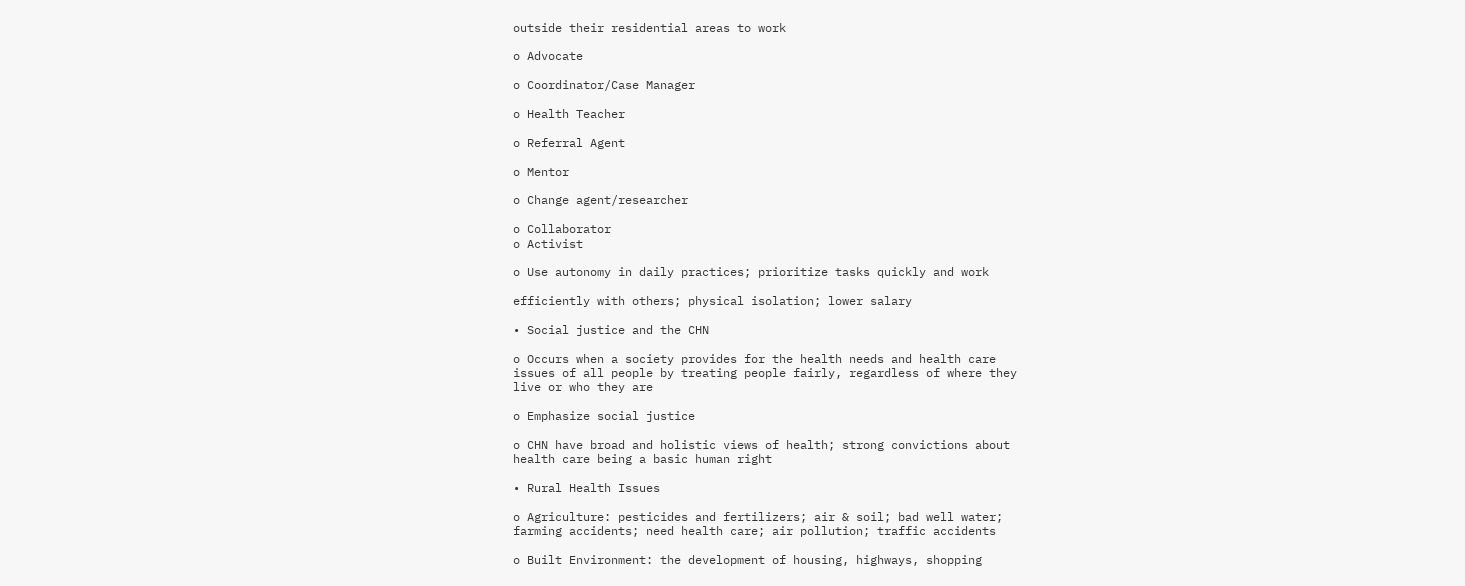outside their residential areas to work

o Advocate

o Coordinator/Case Manager

o Health Teacher

o Referral Agent

o Mentor

o Change agent/researcher

o Collaborator
o Activist

o Use autonomy in daily practices; prioritize tasks quickly and work

efficiently with others; physical isolation; lower salary

• Social justice and the CHN

o Occurs when a society provides for the health needs and health care
issues of all people by treating people fairly, regardless of where they
live or who they are

o Emphasize social justice

o CHN have broad and holistic views of health; strong convictions about
health care being a basic human right

• Rural Health Issues

o Agriculture: pesticides and fertilizers; air & soil; bad well water;
farming accidents; need health care; air pollution; traffic accidents

o Built Environment: the development of housing, highways, shopping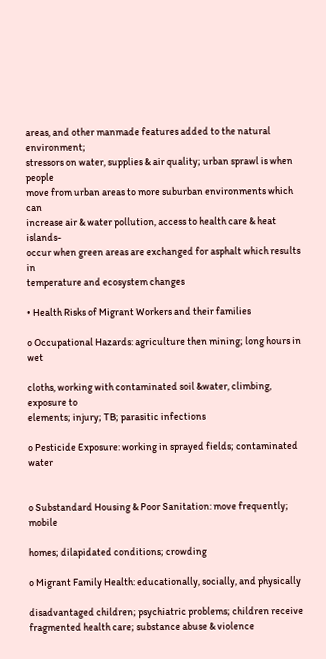areas, and other manmade features added to the natural environment;
stressors on water, supplies & air quality; urban sprawl is when people
move from urban areas to more suburban environments which can
increase air & water pollution, access to health care & heat islands-
occur when green areas are exchanged for asphalt which results in
temperature and ecosystem changes

• Health Risks of Migrant Workers and their families

o Occupational Hazards: agriculture then mining; long hours in wet

cloths, working with contaminated soil &water, climbing, exposure to
elements; injury; TB; parasitic infections

o Pesticide Exposure: working in sprayed fields; contaminated water


o Substandard Housing & Poor Sanitation: move frequently; mobile

homes; dilapidated conditions; crowding

o Migrant Family Health: educationally, socially, and physically

disadvantaged children; psychiatric problems; children receive
fragmented health care; substance abuse & violence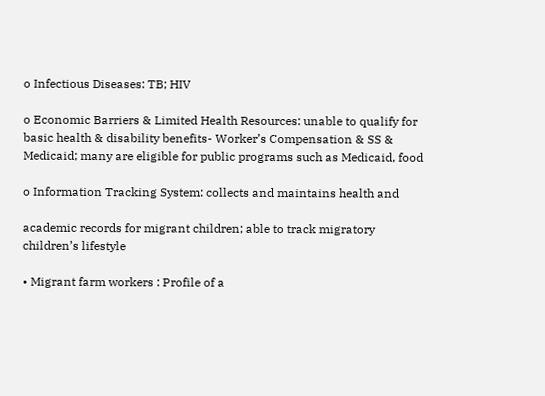o Infectious Diseases: TB; HIV

o Economic Barriers & Limited Health Resources: unable to qualify for
basic health & disability benefits- Worker’s Compensation & SS &
Medicaid; many are eligible for public programs such as Medicaid, food

o Information Tracking System: collects and maintains health and

academic records for migrant children; able to track migratory
children’s lifestyle

• Migrant farm workers : Profile of a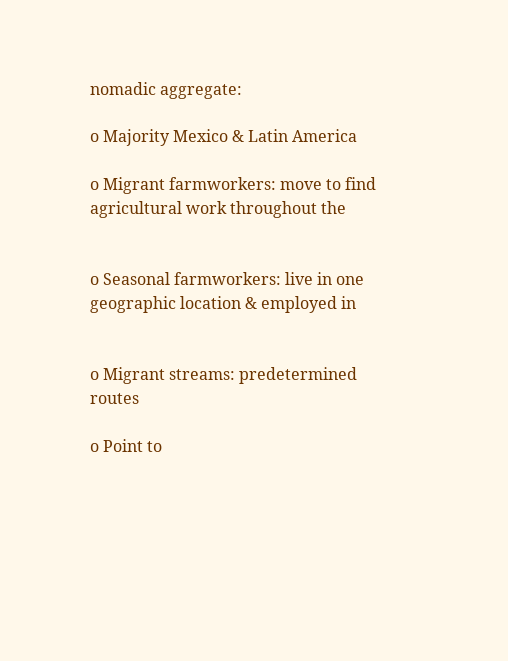nomadic aggregate:

o Majority Mexico & Latin America

o Migrant farmworkers: move to find agricultural work throughout the


o Seasonal farmworkers: live in one geographic location & employed in


o Migrant streams: predetermined routes

o Point to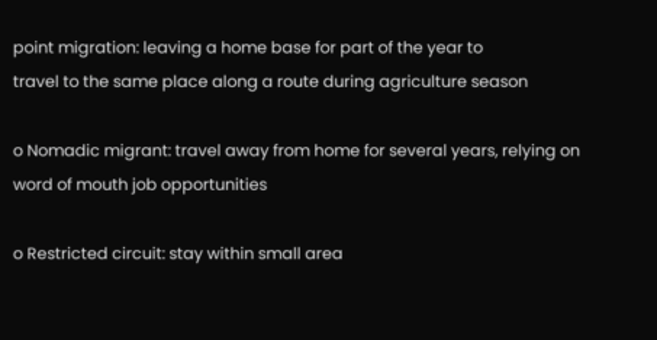point migration: leaving a home base for part of the year to
travel to the same place along a route during agriculture season

o Nomadic migrant: travel away from home for several years, relying on
word of mouth job opportunities

o Restricted circuit: stay within small area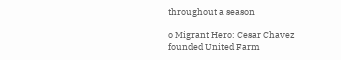throughout a season

o Migrant Hero: Cesar Chavez founded United Farm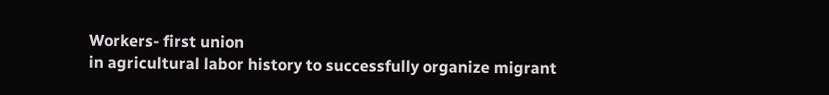Workers- first union
in agricultural labor history to successfully organize migrant